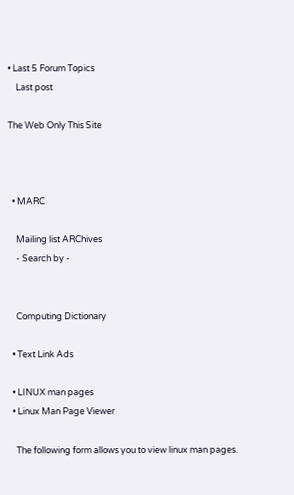• Last 5 Forum Topics
    Last post

The Web Only This Site



  • MARC

    Mailing list ARChives
    - Search by -


    Computing Dictionary

  • Text Link Ads

  • LINUX man pages
  • Linux Man Page Viewer

    The following form allows you to view linux man pages.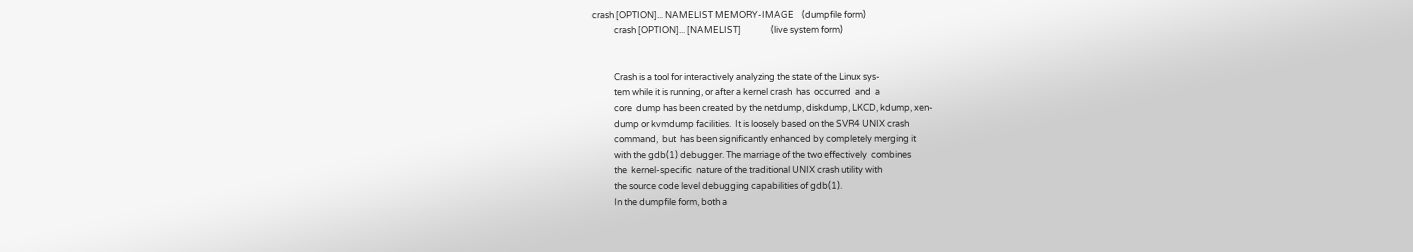crash [OPTION]... NAMELIST MEMORY-IMAGE    (dumpfile form)
           crash [OPTION]... [NAMELIST]               (live system form)


           Crash is a tool for interactively analyzing the state of the Linux sys-
           tem while it is running, or after a kernel crash  has  occurred  and  a
           core  dump has been created by the netdump, diskdump, LKCD, kdump, xen-
           dump or kvmdump facilities.  It is loosely based on the SVR4 UNIX crash
           command,  but  has been significantly enhanced by completely merging it
           with the gdb(1) debugger. The marriage of the two effectively  combines
           the  kernel-specific  nature of the traditional UNIX crash utility with
           the source code level debugging capabilities of gdb(1).
           In the dumpfile form, both a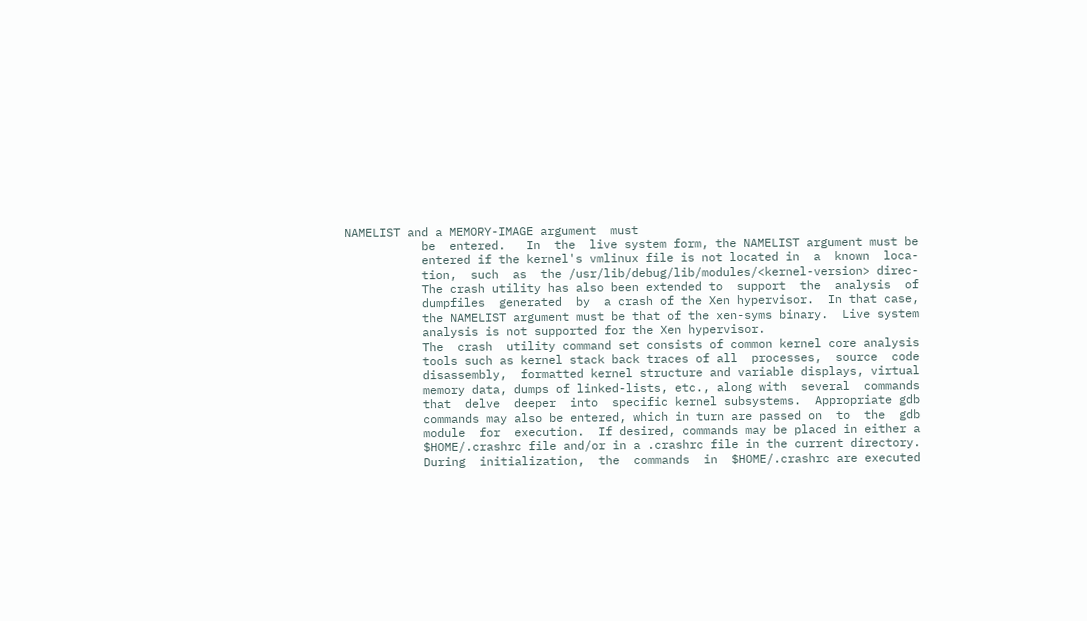NAMELIST and a MEMORY-IMAGE argument  must
           be  entered.   In  the  live system form, the NAMELIST argument must be
           entered if the kernel's vmlinux file is not located in  a  known  loca-
           tion,  such  as  the /usr/lib/debug/lib/modules/<kernel-version> direc-
           The crash utility has also been extended to  support  the  analysis  of
           dumpfiles  generated  by  a crash of the Xen hypervisor.  In that case,
           the NAMELIST argument must be that of the xen-syms binary.  Live system
           analysis is not supported for the Xen hypervisor.
           The  crash  utility command set consists of common kernel core analysis
           tools such as kernel stack back traces of all  processes,  source  code
           disassembly,  formatted kernel structure and variable displays, virtual
           memory data, dumps of linked-lists, etc., along with  several  commands
           that  delve  deeper  into  specific kernel subsystems.  Appropriate gdb
           commands may also be entered, which in turn are passed on  to  the  gdb
           module  for  execution.  If desired, commands may be placed in either a
           $HOME/.crashrc file and/or in a .crashrc file in the current directory.
           During  initialization,  the  commands  in  $HOME/.crashrc are executed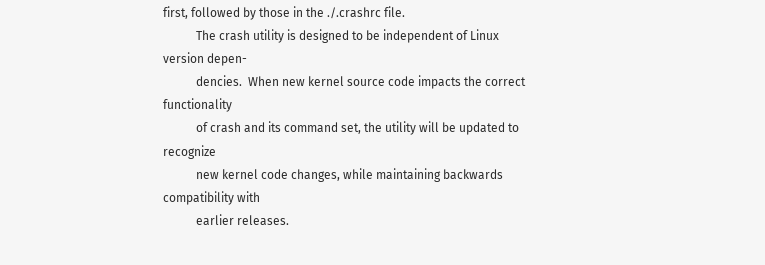first, followed by those in the ./.crashrc file.
           The crash utility is designed to be independent of Linux version depen-
           dencies.  When new kernel source code impacts the correct functionality
           of crash and its command set, the utility will be updated to  recognize
           new kernel code changes, while maintaining backwards compatibility with
           earlier releases.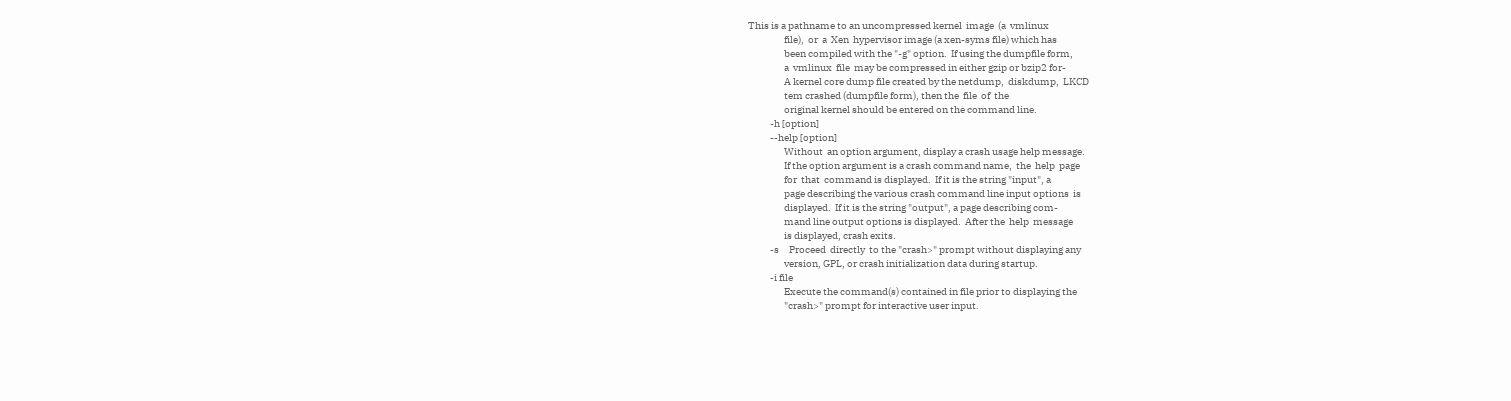This is a pathname to an uncompressed kernel  image  (a  vmlinux
                  file),  or  a  Xen  hypervisor image (a xen-syms file) which has
                  been compiled with the "-g" option.  If using the dumpfile form,
                  a  vmlinux  file  may be compressed in either gzip or bzip2 for-
                  A kernel core dump file created by the netdump,  diskdump,  LKCD
                  tem crashed (dumpfile form), then the  file  of  the
                  original kernel should be entered on the command line.
           -h [option]
           --help [option]
                  Without  an option argument, display a crash usage help message.
                  If the option argument is a crash command name,  the  help  page
                  for  that  command is displayed.  If it is the string "input", a
                  page describing the various crash command line input options  is
                  displayed.  If it is the string "output", a page describing com-
                  mand line output options is displayed.  After the  help  message
                  is displayed, crash exits.
           -s     Proceed  directly  to the "crash>" prompt without displaying any
                  version, GPL, or crash initialization data during startup.
           -i file
                  Execute the command(s) contained in file prior to displaying the
                  "crash>" prompt for interactive user input.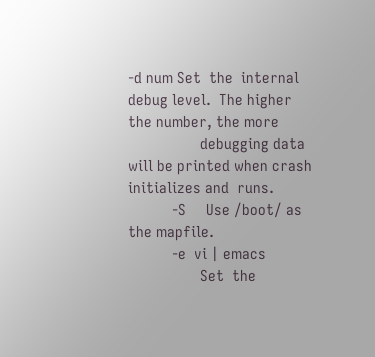-d num Set  the  internal debug level.  The higher the number, the more
                  debugging data will be printed when crash initializes and  runs.
           -S     Use /boot/ as the mapfile.
           -e  vi | emacs
                  Set  the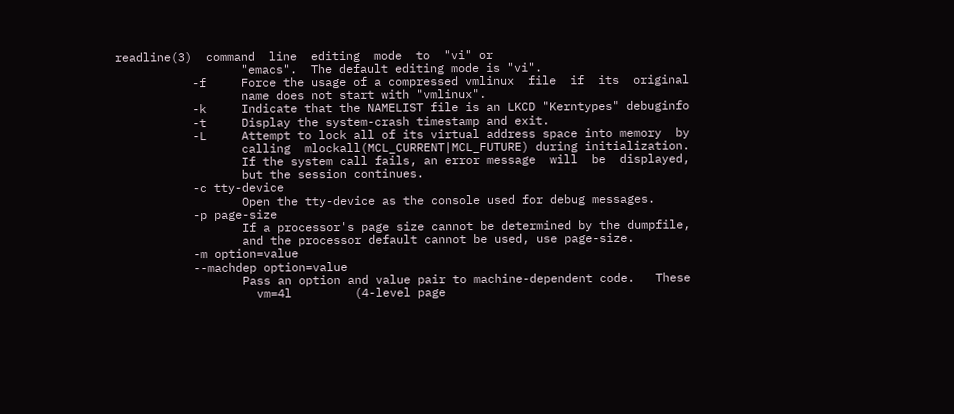readline(3)  command  line  editing  mode  to  "vi" or
                  "emacs".  The default editing mode is "vi".
           -f     Force the usage of a compressed vmlinux  file  if  its  original
                  name does not start with "vmlinux".
           -k     Indicate that the NAMELIST file is an LKCD "Kerntypes" debuginfo
           -t     Display the system-crash timestamp and exit.
           -L     Attempt to lock all of its virtual address space into memory  by
                  calling  mlockall(MCL_CURRENT|MCL_FUTURE) during initialization.
                  If the system call fails, an error message  will  be  displayed,
                  but the session continues.
           -c tty-device
                  Open the tty-device as the console used for debug messages.
           -p page-size
                  If a processor's page size cannot be determined by the dumpfile,
                  and the processor default cannot be used, use page-size.
           -m option=value
           --machdep option=value
                  Pass an option and value pair to machine-dependent code.   These
                    vm=4l         (4-level page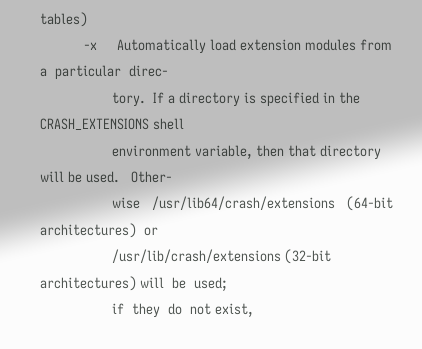tables)
           -x     Automatically load extension modules from  a  particular  direc-
                  tory.  If a directory is specified in the CRASH_EXTENSIONS shell
                  environment variable, then that directory will be used.   Other-
                  wise   /usr/lib64/crash/extensions   (64-bit  architectures)  or
                  /usr/lib/crash/extensions (32-bit architectures) will  be  used;
                  if  they  do  not exist,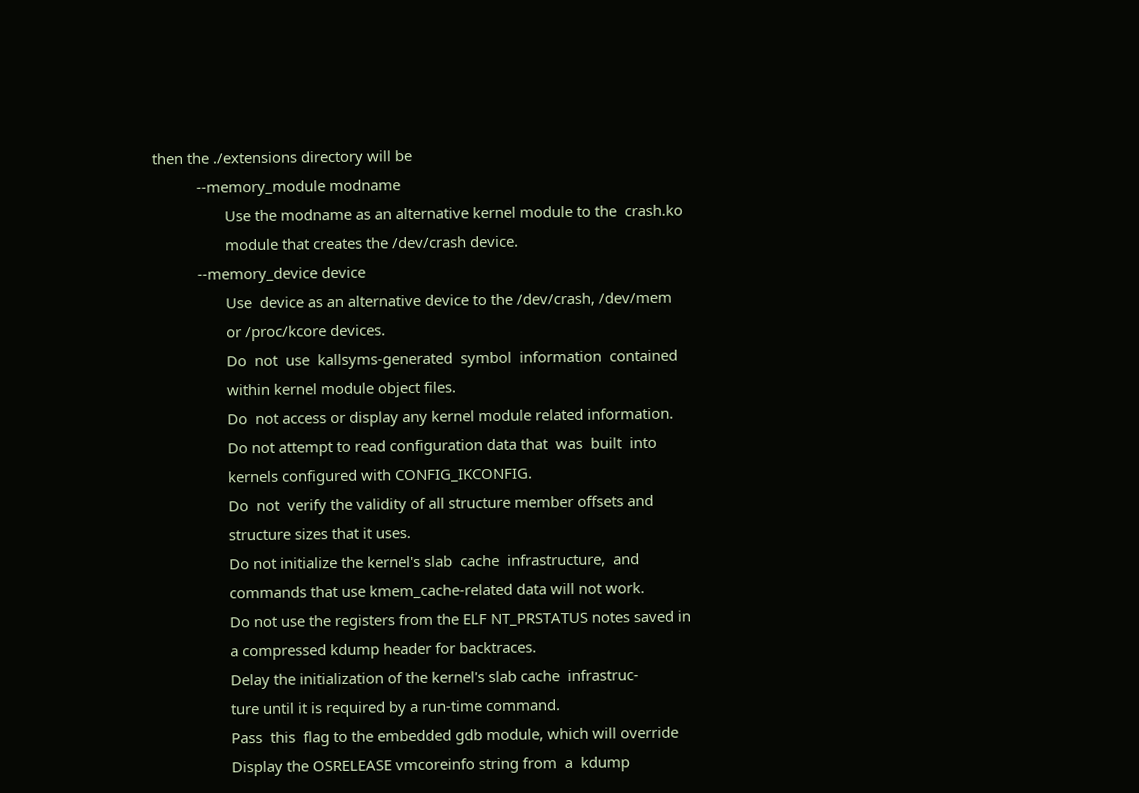then the ./extensions directory will be
           --memory_module modname
                  Use the modname as an alternative kernel module to the  crash.ko
                  module that creates the /dev/crash device.
           --memory_device device
                  Use  device as an alternative device to the /dev/crash, /dev/mem
                  or /proc/kcore devices.
                  Do  not  use  kallsyms-generated  symbol  information  contained
                  within kernel module object files.
                  Do  not access or display any kernel module related information.
                  Do not attempt to read configuration data that  was  built  into
                  kernels configured with CONFIG_IKCONFIG.
                  Do  not  verify the validity of all structure member offsets and
                  structure sizes that it uses.
                  Do not initialize the kernel's slab  cache  infrastructure,  and
                  commands that use kmem_cache-related data will not work.
                  Do not use the registers from the ELF NT_PRSTATUS notes saved in
                  a compressed kdump header for backtraces.
                  Delay the initialization of the kernel's slab cache  infrastruc-
                  ture until it is required by a run-time command.
                  Pass  this  flag to the embedded gdb module, which will override
                  Display the OSRELEASE vmcoreinfo string from  a  kdump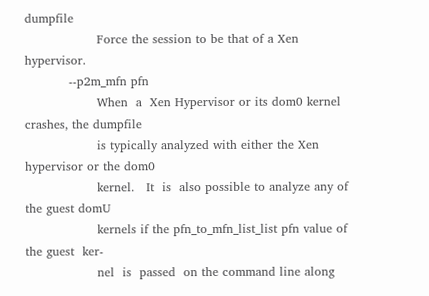dumpfile
                  Force the session to be that of a Xen hypervisor.
           --p2m_mfn pfn
                  When  a  Xen Hypervisor or its dom0 kernel crashes, the dumpfile
                  is typically analyzed with either the Xen hypervisor or the dom0
                  kernel.   It  is  also possible to analyze any of the guest domU
                  kernels if the pfn_to_mfn_list_list pfn value of the guest  ker-
                  nel  is  passed  on the command line along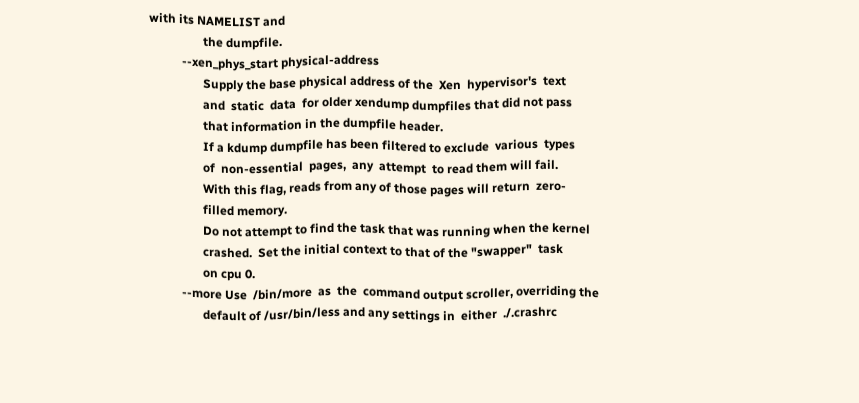with its NAMELIST and
                  the dumpfile.
           --xen_phys_start physical-address
                  Supply the base physical address of the  Xen  hypervisor's  text
                  and  static  data  for older xendump dumpfiles that did not pass
                  that information in the dumpfile header.
                  If a kdump dumpfile has been filtered to exclude  various  types
                  of  non-essential  pages,  any  attempt  to read them will fail.
                  With this flag, reads from any of those pages will return  zero-
                  filled memory.
                  Do not attempt to find the task that was running when the kernel
                  crashed.  Set the initial context to that of the "swapper"  task
                  on cpu 0.
           --more Use  /bin/more  as  the  command output scroller, overriding the
                  default of /usr/bin/less and any settings in  either  ./.crashrc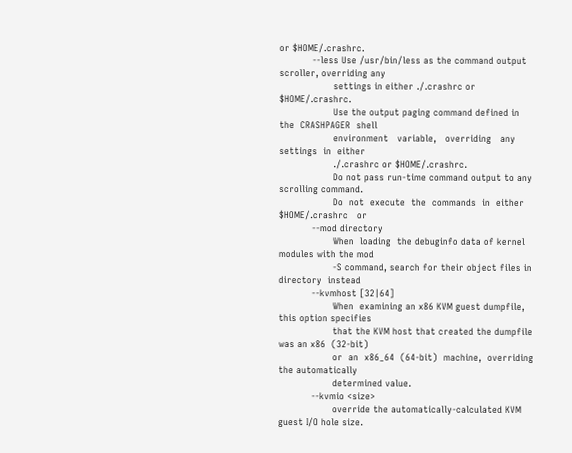or $HOME/.crashrc.
           --less Use /usr/bin/less as the command output scroller, overriding any
                  settings in either ./.crashrc or $HOME/.crashrc.
                  Use the output paging command defined in  the  CRASHPAGER  shell
                  environment   variable,   overriding   any  settings  in  either
                  ./.crashrc or $HOME/.crashrc.
                  Do not pass run-time command output to any scrolling command.
                  Do  not  execute  the  commands  in  either  $HOME/.crashrc   or
           --mod directory
                  When  loading  the debuginfo data of kernel modules with the mod
                  -S command, search for their object files in  directory  instead
           --kvmhost [32|64]
                  When  examining an x86 KVM guest dumpfile, this option specifies
                  that the KVM host that created the dumpfile was an x86  (32-bit)
                  or  an  x86_64  (64-bit)  machine,  overriding the automatically
                  determined value.
           --kvmio <size>
                  override the automatically-calculated KVM guest I/O hole size.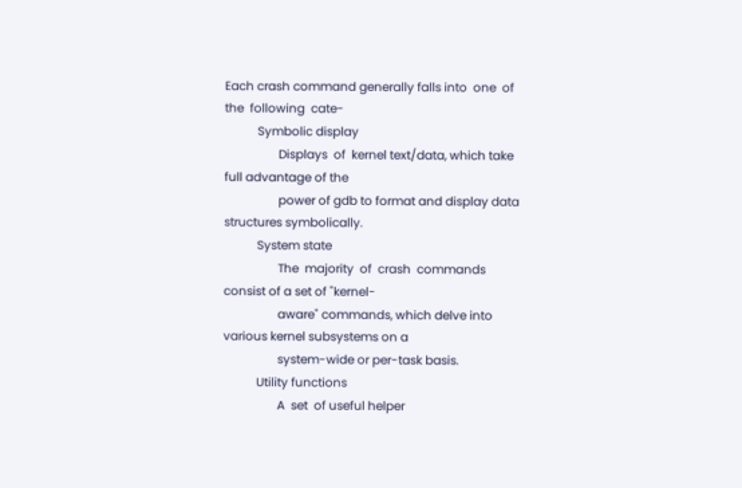Each crash command generally falls into  one  of  the  following  cate-
           Symbolic display
                  Displays  of  kernel text/data, which take full advantage of the
                  power of gdb to format and display data structures symbolically.
           System state
                  The  majority  of  crash  commands  consist of a set of "kernel-
                  aware" commands, which delve into various kernel subsystems on a
                  system-wide or per-task basis.
           Utility functions
                  A  set  of useful helper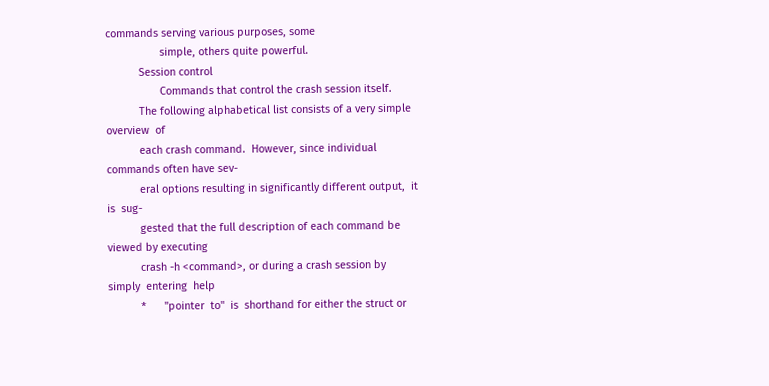commands serving various purposes, some
                  simple, others quite powerful.
           Session control
                  Commands that control the crash session itself.
           The following alphabetical list consists of a very simple  overview  of
           each crash command.  However, since individual commands often have sev-
           eral options resulting in significantly different output,  it  is  sug-
           gested that the full description of each command be viewed by executing
           crash -h <command>, or during a crash session by simply  entering  help
           *      "pointer  to"  is  shorthand for either the struct or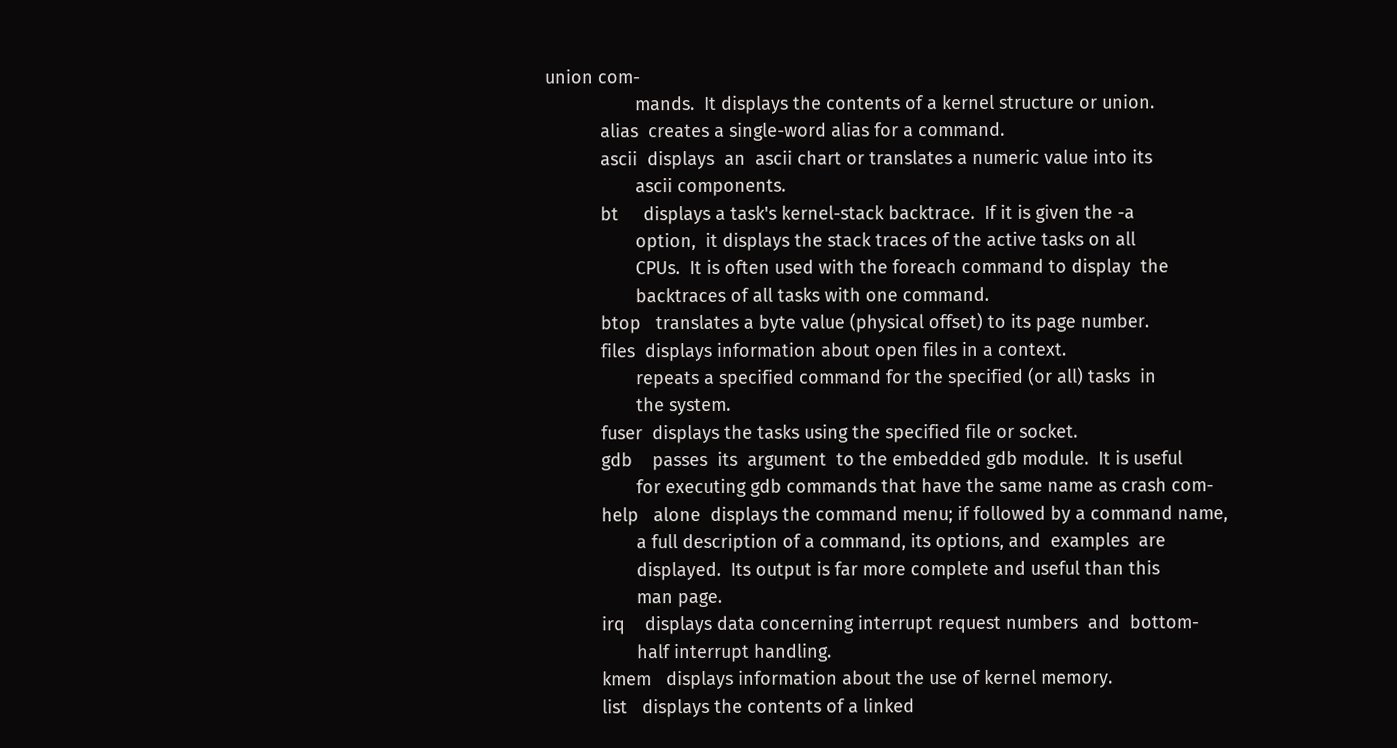union com-
                  mands.  It displays the contents of a kernel structure or union.
           alias  creates a single-word alias for a command.
           ascii  displays  an  ascii chart or translates a numeric value into its
                  ascii components.
           bt     displays a task's kernel-stack backtrace.  If it is given the -a
                  option,  it displays the stack traces of the active tasks on all
                  CPUs.  It is often used with the foreach command to display  the
                  backtraces of all tasks with one command.
           btop   translates a byte value (physical offset) to its page number.
           files  displays information about open files in a context.
                  repeats a specified command for the specified (or all) tasks  in
                  the system.
           fuser  displays the tasks using the specified file or socket.
           gdb    passes  its  argument  to the embedded gdb module.  It is useful
                  for executing gdb commands that have the same name as crash com-
           help   alone  displays the command menu; if followed by a command name,
                  a full description of a command, its options, and  examples  are
                  displayed.  Its output is far more complete and useful than this
                  man page.
           irq    displays data concerning interrupt request numbers  and  bottom-
                  half interrupt handling.
           kmem   displays information about the use of kernel memory.
           list   displays the contents of a linked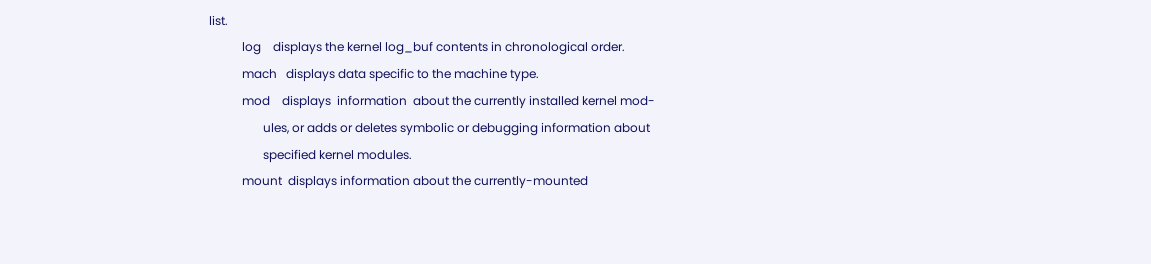list.
           log    displays the kernel log_buf contents in chronological order.
           mach   displays data specific to the machine type.
           mod    displays  information  about the currently installed kernel mod-
                  ules, or adds or deletes symbolic or debugging information about
                  specified kernel modules.
           mount  displays information about the currently-mounted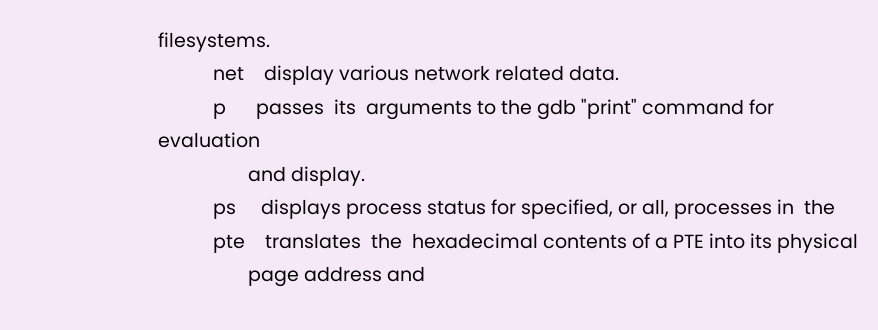filesystems.
           net    display various network related data.
           p      passes  its  arguments to the gdb "print" command for evaluation
                  and display.
           ps     displays process status for specified, or all, processes in  the
           pte    translates  the  hexadecimal contents of a PTE into its physical
                  page address and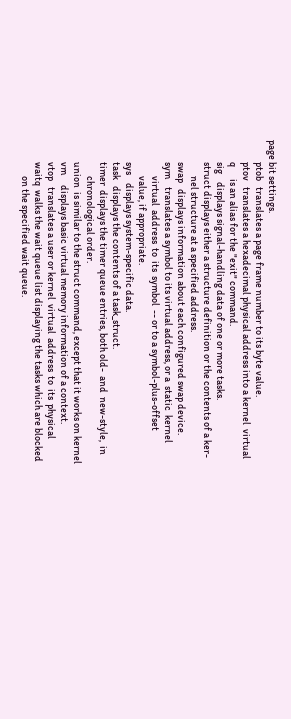page bit settings.
           ptob   translates a page frame number to its byte value.
           ptov   translates a hexadecimal physical address into a kernel  virtual
           q      is an alias for the "exit" command.
           sig    displays signal-handling data of one or more tasks.
           struct displays either a structure definition or the contents of a ker-
                  nel structure at a specified address.
           swap   displays information about each configured swap device.
           sym    translates a symbol to its virtual address, or a  static  kernel
                  virtual  address  to  its  symbol  -- or to a symbol-plus-offset
                  value, if appropriate.
           sys    displays system-specific data.
           task   displays the contents of a task_struct.
           timer  displays the timer queue entries, both old-  and  new-style,  in
                  chronological order.
           union  is similar to the struct command, except that it works on kernel
           vm     displays basic virtual memory information of a context.
           vtop   translates a user or kernel  virtual  address  to  its  physical
           waitq  walks the wait queue list displaying the tasks which are blocked
                  on the specified wait queue.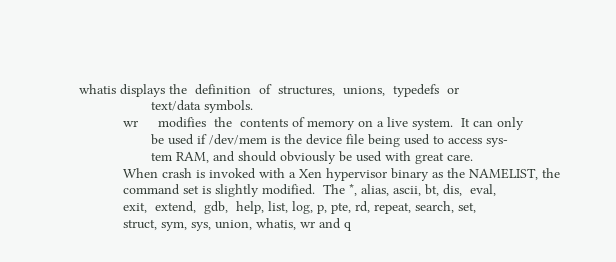whatis displays the  definition  of  structures,  unions,  typedefs  or
                  text/data symbols.
           wr     modifies  the  contents of memory on a live system.  It can only
                  be used if /dev/mem is the device file being used to access sys-
                  tem RAM, and should obviously be used with great care.
           When crash is invoked with a Xen hypervisor binary as the NAMELIST, the
           command set is slightly modified.  The *, alias, ascii, bt, dis,  eval,
           exit,  extend,  gdb,  help, list, log, p, pte, rd, repeat, search, set,
           struct, sym, sys, union, whatis, wr and q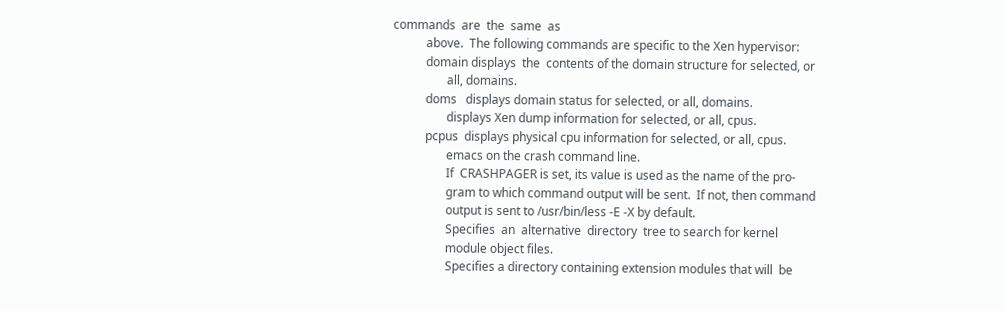commands  are  the  same  as
           above.  The following commands are specific to the Xen hypervisor:
           domain displays  the  contents of the domain structure for selected, or
                  all, domains.
           doms   displays domain status for selected, or all, domains.
                  displays Xen dump information for selected, or all, cpus.
           pcpus  displays physical cpu information for selected, or all, cpus.
                  emacs on the crash command line.
                  If  CRASHPAGER is set, its value is used as the name of the pro-
                  gram to which command output will be sent.  If not, then command
                  output is sent to /usr/bin/less -E -X by default.
                  Specifies  an  alternative  directory  tree to search for kernel
                  module object files.
                  Specifies a directory containing extension modules that will  be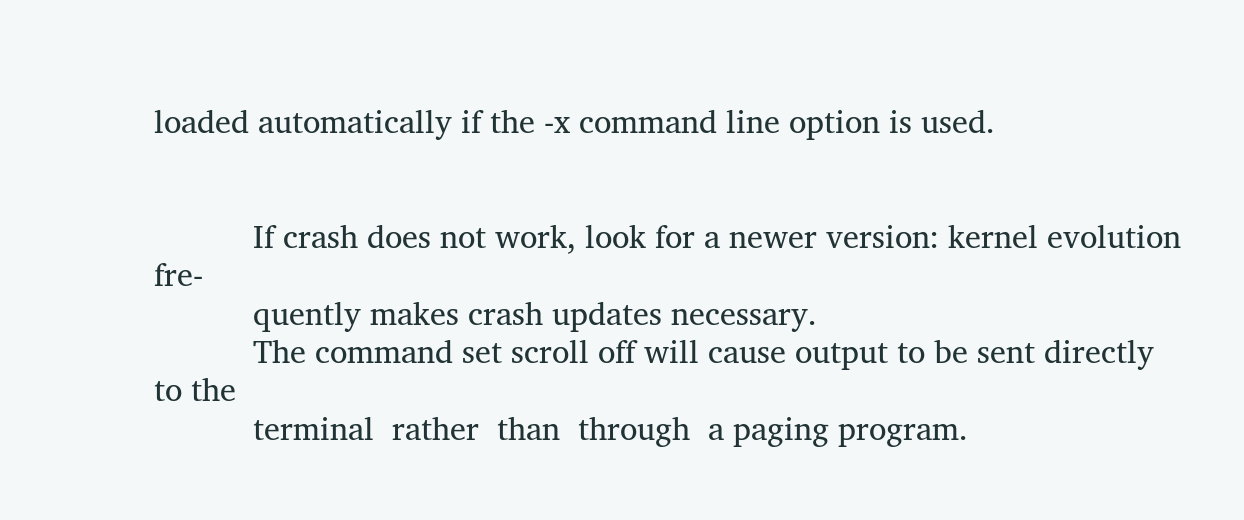loaded automatically if the -x command line option is used.


           If crash does not work, look for a newer version: kernel evolution fre-
           quently makes crash updates necessary.
           The command set scroll off will cause output to be sent directly to the
           terminal  rather  than  through  a paging program.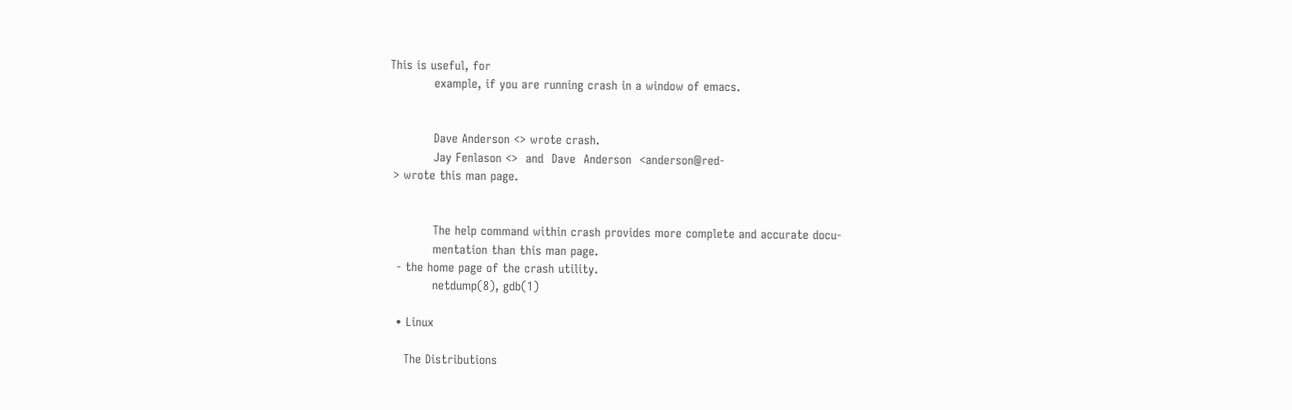This is useful, for
           example, if you are running crash in a window of emacs.


           Dave Anderson <> wrote crash.
           Jay Fenlason <>  and  Dave  Anderson  <anderson@red-
 > wrote this man page.


           The help command within crash provides more complete and accurate docu-
           mentation than this man page.
  - the home page of the crash utility.
           netdump(8), gdb(1)

  • Linux

    The Distributions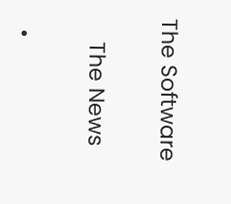The Software


    The News


  •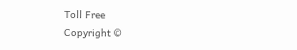Toll Free
Copyright ©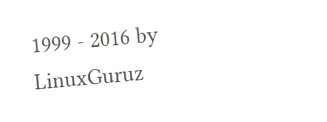1999 - 2016 by LinuxGuruz